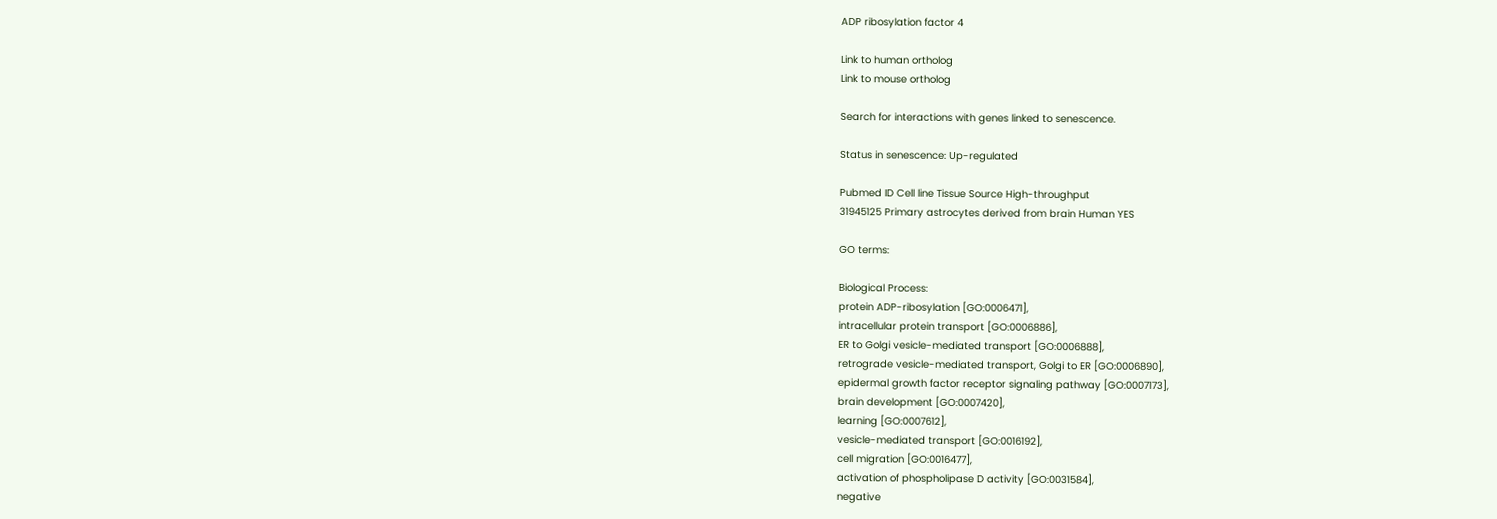ADP ribosylation factor 4

Link to human ortholog
Link to mouse ortholog

Search for interactions with genes linked to senescence.

Status in senescence: Up-regulated

Pubmed ID Cell line Tissue Source High-throughput
31945125 Primary astrocytes derived from brain Human YES

GO terms:

Biological Process:
protein ADP-ribosylation [GO:0006471],
intracellular protein transport [GO:0006886],
ER to Golgi vesicle-mediated transport [GO:0006888],
retrograde vesicle-mediated transport, Golgi to ER [GO:0006890],
epidermal growth factor receptor signaling pathway [GO:0007173],
brain development [GO:0007420],
learning [GO:0007612],
vesicle-mediated transport [GO:0016192],
cell migration [GO:0016477],
activation of phospholipase D activity [GO:0031584],
negative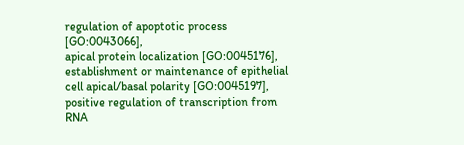regulation of apoptotic process [GO:0043066],
apical protein localization [GO:0045176],
establishment or maintenance of epithelial cell apical/basal polarity [GO:0045197],
positive regulation of transcription from RNA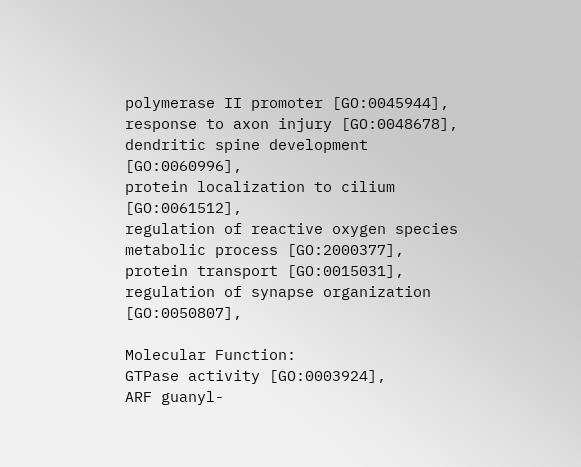polymerase II promoter [GO:0045944],
response to axon injury [GO:0048678],
dendritic spine development [GO:0060996],
protein localization to cilium [GO:0061512],
regulation of reactive oxygen species metabolic process [GO:2000377],
protein transport [GO:0015031],
regulation of synapse organization [GO:0050807],

Molecular Function:
GTPase activity [GO:0003924],
ARF guanyl-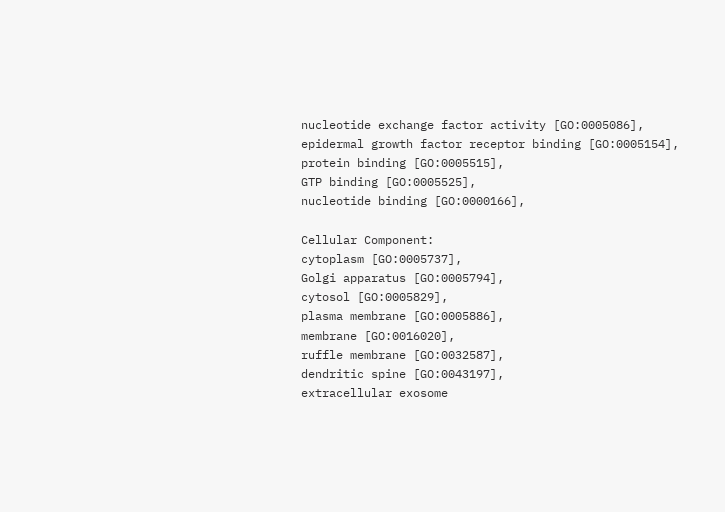nucleotide exchange factor activity [GO:0005086],
epidermal growth factor receptor binding [GO:0005154],
protein binding [GO:0005515],
GTP binding [GO:0005525],
nucleotide binding [GO:0000166],

Cellular Component:
cytoplasm [GO:0005737],
Golgi apparatus [GO:0005794],
cytosol [GO:0005829],
plasma membrane [GO:0005886],
membrane [GO:0016020],
ruffle membrane [GO:0032587],
dendritic spine [GO:0043197],
extracellular exosome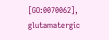[GO:0070062],
glutamatergic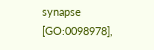synapse [GO:0098978],